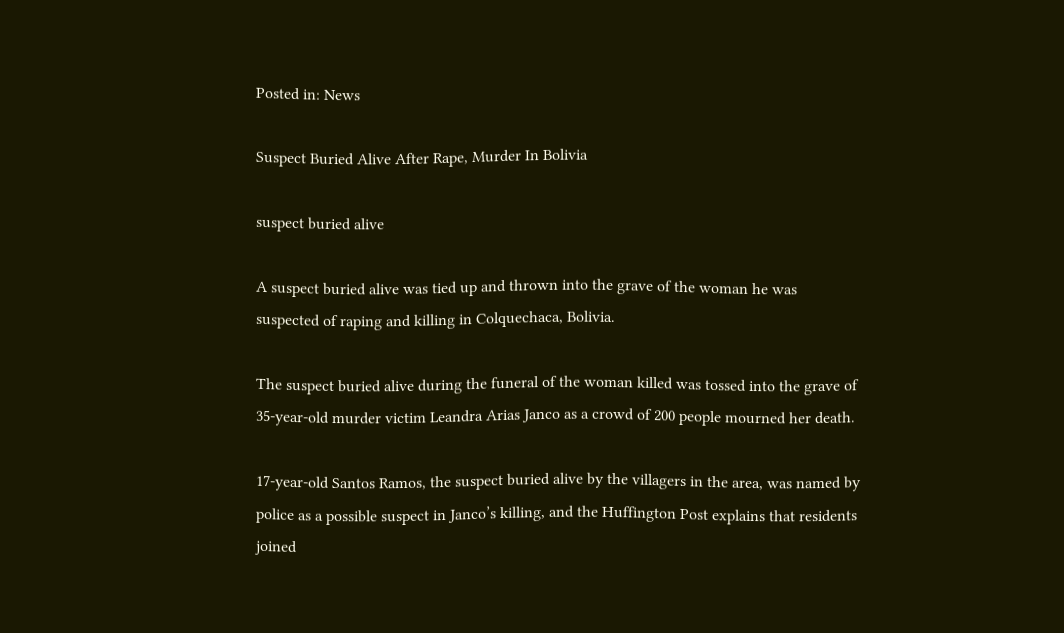Posted in: News

Suspect Buried Alive After Rape, Murder In Bolivia

suspect buried alive

A suspect buried alive was tied up and thrown into the grave of the woman he was suspected of raping and killing in Colquechaca, Bolivia.

The suspect buried alive during the funeral of the woman killed was tossed into the grave of 35-year-old murder victim Leandra Arias Janco as a crowd of 200 people mourned her death.

17-year-old Santos Ramos, the suspect buried alive by the villagers in the area, was named by police as a possible suspect in Janco’s killing, and the Huffington Post explains that residents joined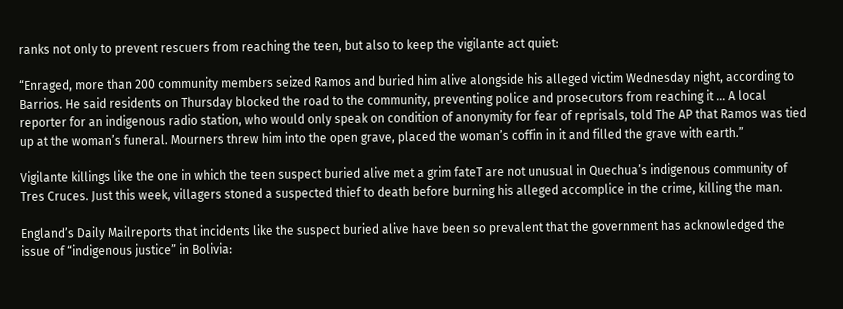ranks not only to prevent rescuers from reaching the teen, but also to keep the vigilante act quiet:

“Enraged, more than 200 community members seized Ramos and buried him alive alongside his alleged victim Wednesday night, according to Barrios. He said residents on Thursday blocked the road to the community, preventing police and prosecutors from reaching it … A local reporter for an indigenous radio station, who would only speak on condition of anonymity for fear of reprisals, told The AP that Ramos was tied up at the woman’s funeral. Mourners threw him into the open grave, placed the woman’s coffin in it and filled the grave with earth.”

Vigilante killings like the one in which the teen suspect buried alive met a grim fateT are not unusual in Quechua’s indigenous community of Tres Cruces. Just this week, villagers stoned a suspected thief to death before burning his alleged accomplice in the crime, killing the man.

England’s Daily Mailreports that incidents like the suspect buried alive have been so prevalent that the government has acknowledged the issue of “indigenous justice” in Bolivia: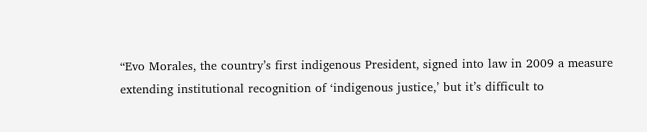“Evo Morales, the country’s first indigenous President, signed into law in 2009 a measure extending institutional recognition of ‘indigenous justice,’ but it’s difficult to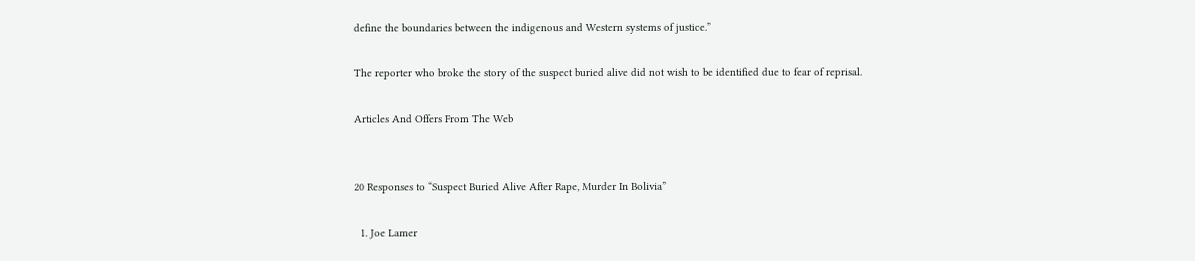define the boundaries between the indigenous and Western systems of justice.”

The reporter who broke the story of the suspect buried alive did not wish to be identified due to fear of reprisal.

Articles And Offers From The Web


20 Responses to “Suspect Buried Alive After Rape, Murder In Bolivia”

  1. Joe Lamer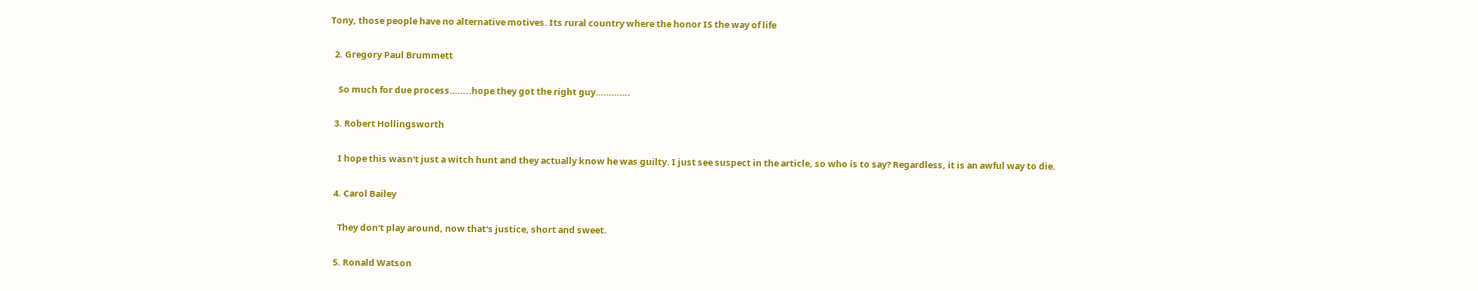Tony, those people have no alternative motives. Its rural country where the honor IS the way of life

  2. Gregory Paul Brummett

    So much for due process……..hope they got the right guy………….

  3. Robert Hollingsworth

    I hope this wasn't just a witch hunt and they actually know he was guilty. I just see suspect in the article, so who is to say? Regardless, it is an awful way to die.

  4. Carol Bailey

    They don't play around, now that's justice, short and sweet.

  5. Ronald Watson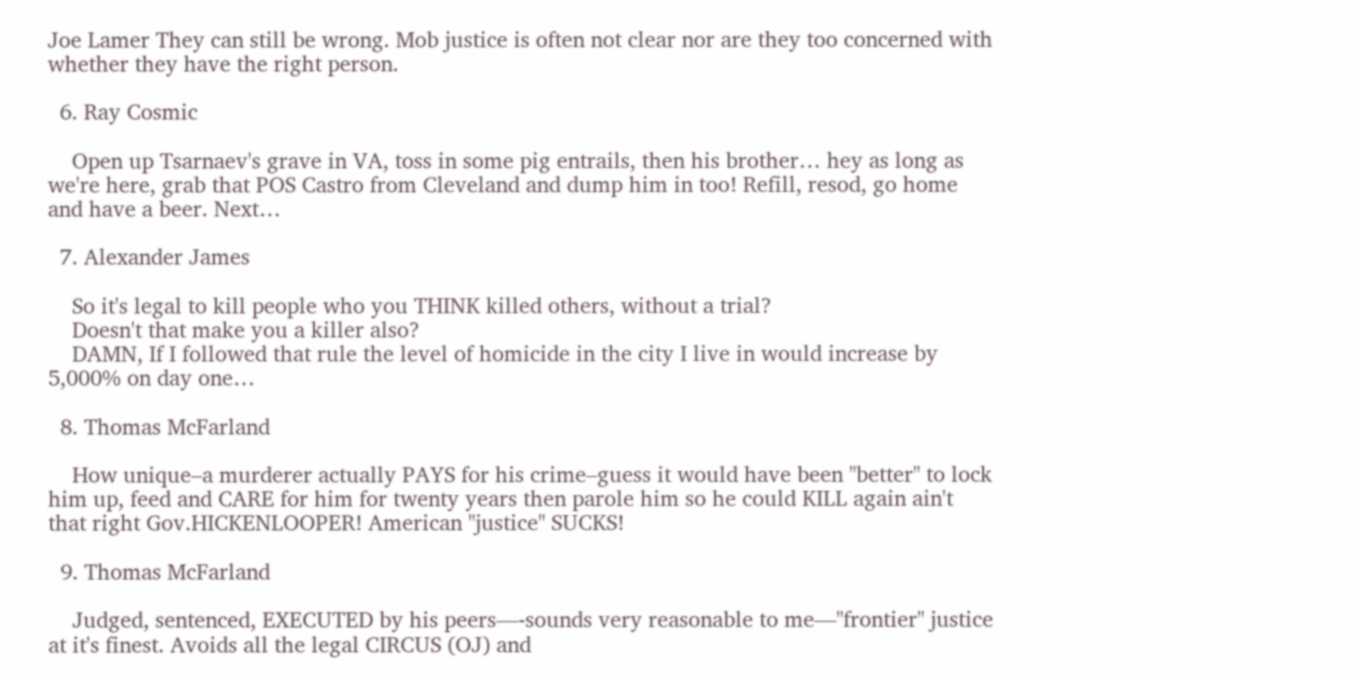Joe Lamer They can still be wrong. Mob justice is often not clear nor are they too concerned with whether they have the right person.

  6. Ray Cosmic

    Open up Tsarnaev's grave in VA, toss in some pig entrails, then his brother… hey as long as we're here, grab that POS Castro from Cleveland and dump him in too! Refill, resod, go home and have a beer. Next…

  7. Alexander James

    So it's legal to kill people who you THINK killed others, without a trial?
    Doesn't that make you a killer also?
    DAMN, If I followed that rule the level of homicide in the city I live in would increase by 5,000% on day one…

  8. Thomas McFarland

    How unique–a murderer actually PAYS for his crime–guess it would have been "better" to lock him up, feed and CARE for him for twenty years then parole him so he could KILL again ain't that right Gov.HICKENLOOPER! American "justice" SUCKS!

  9. Thomas McFarland

    Judged, sentenced, EXECUTED by his peers—-sounds very reasonable to me—"frontier" justice at it's finest. Avoids all the legal CIRCUS (OJ) and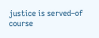justice is served–of course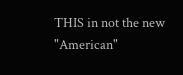THIS in not the new "American"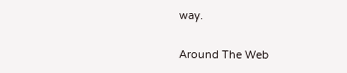way.

Around The Web